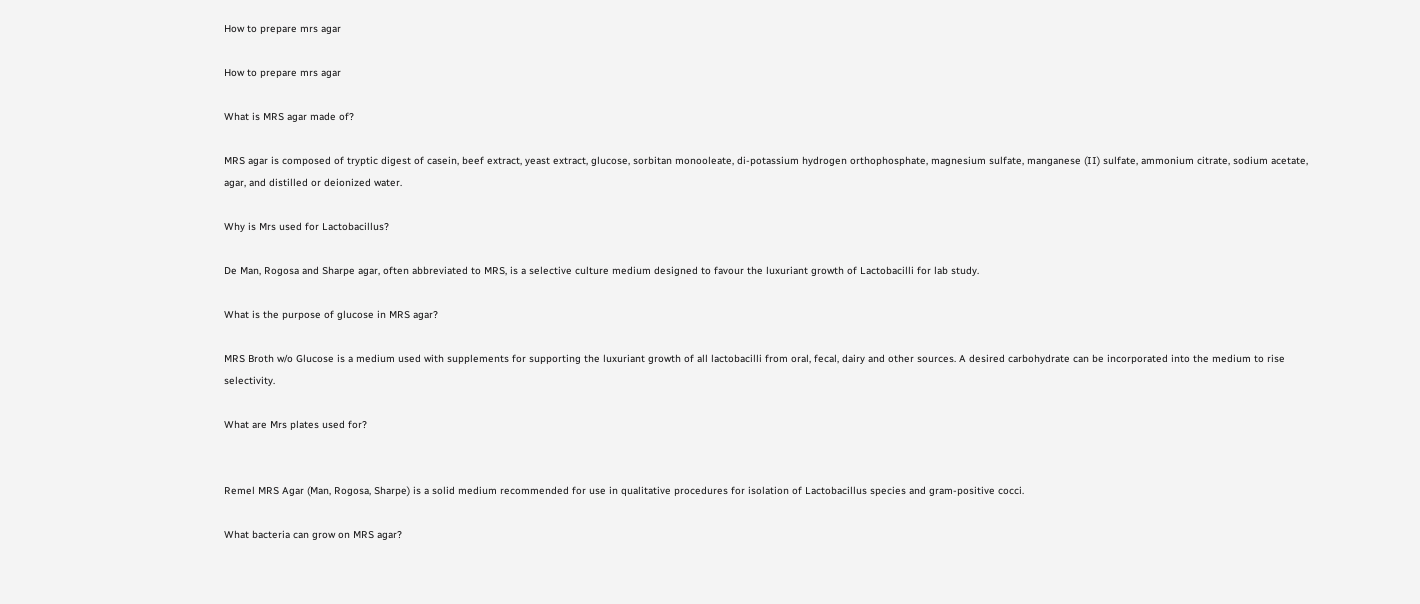How to prepare mrs agar

How to prepare mrs agar

What is MRS agar made of?

MRS agar is composed of tryptic digest of casein, beef extract, yeast extract, glucose, sorbitan monooleate, di-potassium hydrogen orthophosphate, magnesium sulfate, manganese (II) sulfate, ammonium citrate, sodium acetate, agar, and distilled or deionized water.

Why is Mrs used for Lactobacillus?

De Man, Rogosa and Sharpe agar, often abbreviated to MRS, is a selective culture medium designed to favour the luxuriant growth of Lactobacilli for lab study.

What is the purpose of glucose in MRS agar?

MRS Broth w/o Glucose is a medium used with supplements for supporting the luxuriant growth of all lactobacilli from oral, fecal, dairy and other sources. A desired carbohydrate can be incorporated into the medium to rise selectivity.

What are Mrs plates used for?


Remel MRS Agar (Man, Rogosa, Sharpe) is a solid medium recommended for use in qualitative procedures for isolation of Lactobacillus species and gram-positive cocci.

What bacteria can grow on MRS agar?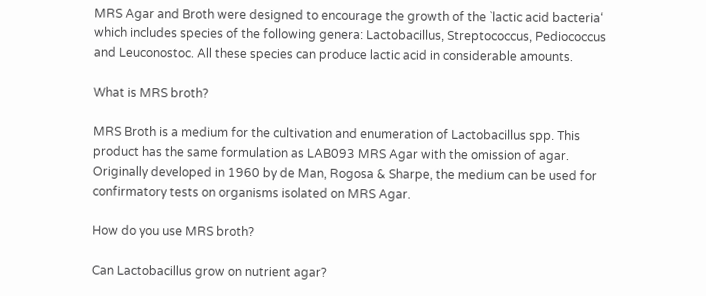MRS Agar and Broth were designed to encourage the growth of the `lactic acid bacteria‘ which includes species of the following genera: Lactobacillus, Streptococcus, Pediococcus and Leuconostoc. All these species can produce lactic acid in considerable amounts.

What is MRS broth?

MRS Broth is a medium for the cultivation and enumeration of Lactobacillus spp. This product has the same formulation as LAB093 MRS Agar with the omission of agar. Originally developed in 1960 by de Man, Rogosa & Sharpe, the medium can be used for confirmatory tests on organisms isolated on MRS Agar.

How do you use MRS broth?

Can Lactobacillus grow on nutrient agar?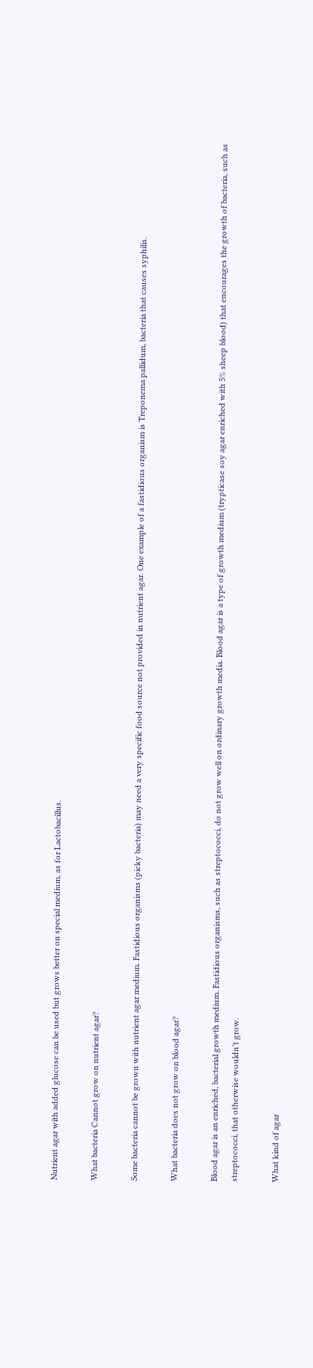Nutrient agar with added glucose can be used but grows better on special medium, as for Lactobacillus.

What bacteria Cannot grow on nutrient agar?

Some bacteria cannot be grown with nutrient agar medium. Fastidious organisms (picky bacteria) may need a very specific food source not provided in nutrient agar. One example of a fastidious organism is Treponema pallidum, bacteria that causes syphilis.

What bacteria does not grow on blood agar?

Blood agar is an enriched, bacterial growth medium. Fastidious organisms, such as streptococci, do not grow well on ordinary growth media. Blood agar is a type of growth medium (trypticase soy agar enriched with 5% sheep blood) that encourages the growth of bacteria, such as streptococci, that otherwise wouldn’t grow.

What kind of agar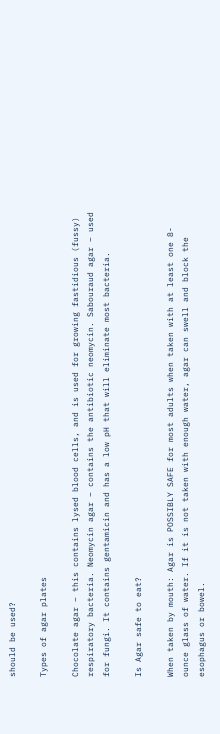should be used?

Types of agar plates

Chocolate agar – this contains lysed blood cells, and is used for growing fastidious (fussy) respiratory bacteria. Neomycin agar – contains the antibiotic neomycin. Sabouraud agar – used for fungi. It contains gentamicin and has a low pH that will eliminate most bacteria.

Is Agar safe to eat?

When taken by mouth: Agar is POSSIBLY SAFE for most adults when taken with at least one 8-ounce glass of water. If it is not taken with enough water, agar can swell and block the esophagus or bowel.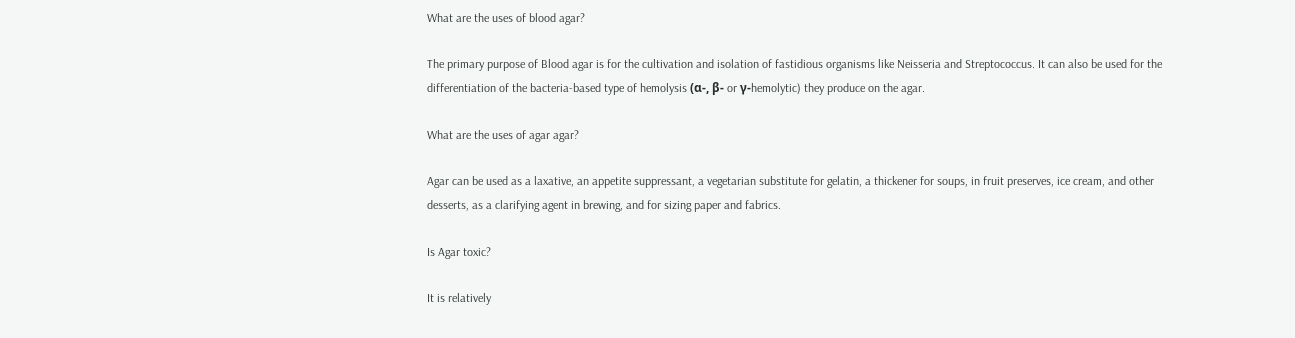What are the uses of blood agar?

The primary purpose of Blood agar is for the cultivation and isolation of fastidious organisms like Neisseria and Streptococcus. It can also be used for the differentiation of the bacteria-based type of hemolysis (α-, β- or γ-hemolytic) they produce on the agar.

What are the uses of agar agar?

Agar can be used as a laxative, an appetite suppressant, a vegetarian substitute for gelatin, a thickener for soups, in fruit preserves, ice cream, and other desserts, as a clarifying agent in brewing, and for sizing paper and fabrics.

Is Agar toxic?

It is relatively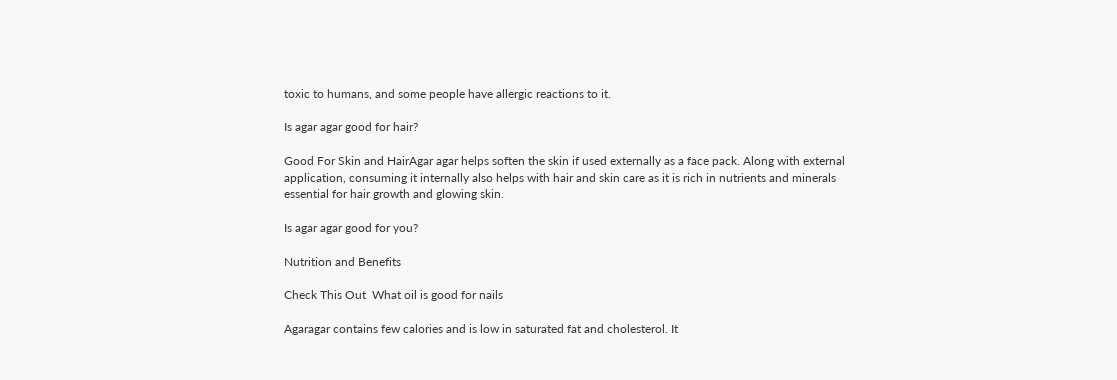toxic to humans, and some people have allergic reactions to it.

Is agar agar good for hair?

Good For Skin and HairAgar agar helps soften the skin if used externally as a face pack. Along with external application, consuming it internally also helps with hair and skin care as it is rich in nutrients and minerals essential for hair growth and glowing skin.

Is agar agar good for you?

Nutrition and Benefits

Check This Out  What oil is good for nails

Agaragar contains few calories and is low in saturated fat and cholesterol. It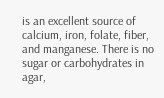is an excellent source of calcium, iron, folate, fiber, and manganese. There is no sugar or carbohydrates in agar,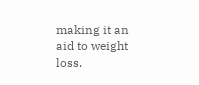making it an aid to weight loss.